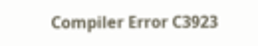Compiler Error C3923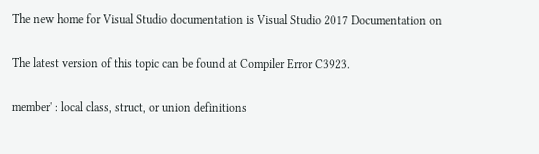The new home for Visual Studio documentation is Visual Studio 2017 Documentation on

The latest version of this topic can be found at Compiler Error C3923.

member' : local class, struct, or union definitions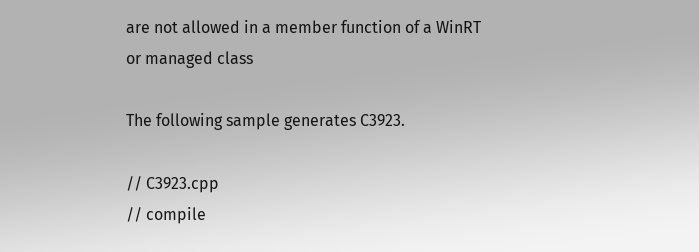are not allowed in a member function of a WinRT or managed class

The following sample generates C3923.

// C3923.cpp
// compile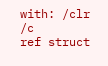with: /clr /c
ref struct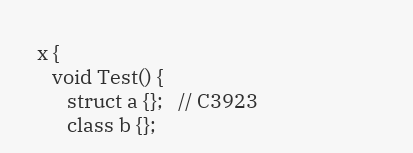x {
   void Test() {
      struct a {};   // C3923
      class b {};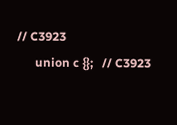// C3923
      union c {};   // C3923